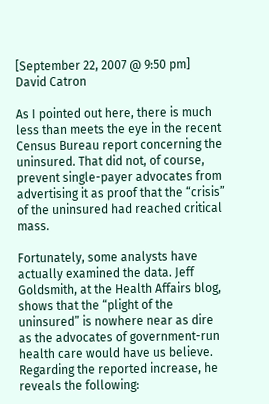[September 22, 2007 @ 9:50 pm] David Catron

As I pointed out here, there is much less than meets the eye in the recent Census Bureau report concerning the uninsured. That did not, of course, prevent single-payer advocates from advertising it as proof that the “crisis” of the uninsured had reached critical mass.

Fortunately, some analysts have actually examined the data. Jeff Goldsmith, at the Health Affairs blog, shows that the “plight of the uninsured” is nowhere near as dire as the advocates of government-run health care would have us believe. Regarding the reported increase, he reveals the following: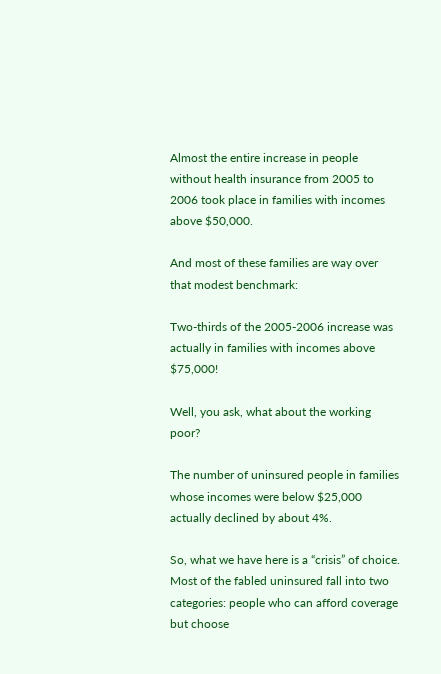Almost the entire increase in people without health insurance from 2005 to 2006 took place in families with incomes above $50,000.

And most of these families are way over that modest benchmark:

Two-thirds of the 2005-2006 increase was actually in families with incomes above $75,000!

Well, you ask, what about the working poor?

The number of uninsured people in families whose incomes were below $25,000 actually declined by about 4%.

So, what we have here is a “crisis” of choice. Most of the fabled uninsured fall into two categories: people who can afford coverage but choose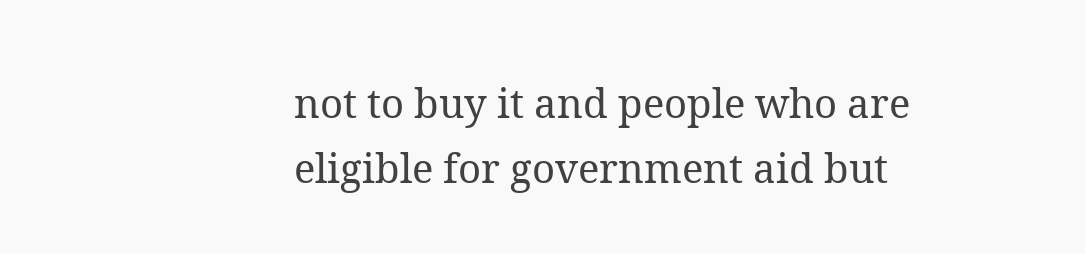not to buy it and people who are eligible for government aid but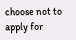choose not to apply for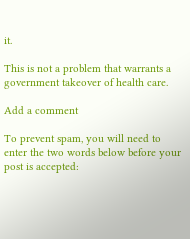it.

This is not a problem that warrants a government takeover of health care.

Add a comment

To prevent spam, you will need to enter the two words below before your post is accepted: